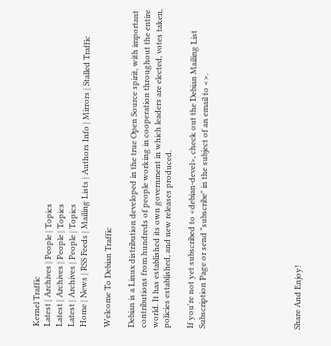Kernel Traffic
Latest | Archives | People | Topics
Latest | Archives | People | Topics
Latest | Archives | People | Topics
Home | News | RSS Feeds | Mailing Lists | Authors Info | Mirrors | Stalled Traffic

Welcome To Debian Traffic

Debian is a Linux distribution developed in the true Open Source spirit, with important contributions from hundreds of people working in cooperation throughout the entire world. It has established its own government in which leaders are elected, votes taken, policies established, and new releases produced.

If you're not yet subscribed to <debian-devel>, check out the Debian Mailing List Subscription Page or send "subscribe" in the subject of an email to <>.







Share And Enjoy!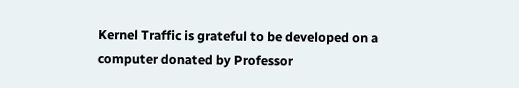Kernel Traffic is grateful to be developed on a computer donated by Professor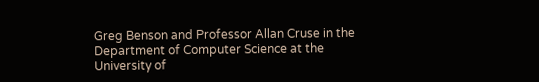Greg Benson and Professor Allan Cruse in the Department of Computer Science at the University of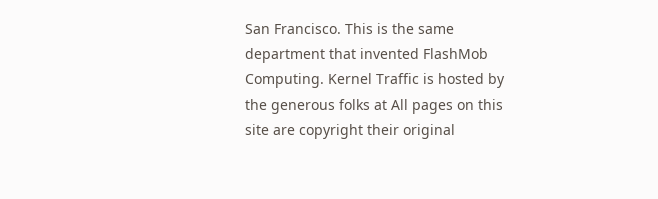San Francisco. This is the same department that invented FlashMob Computing. Kernel Traffic is hosted by the generous folks at All pages on this site are copyright their original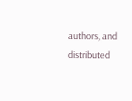authors, and distributed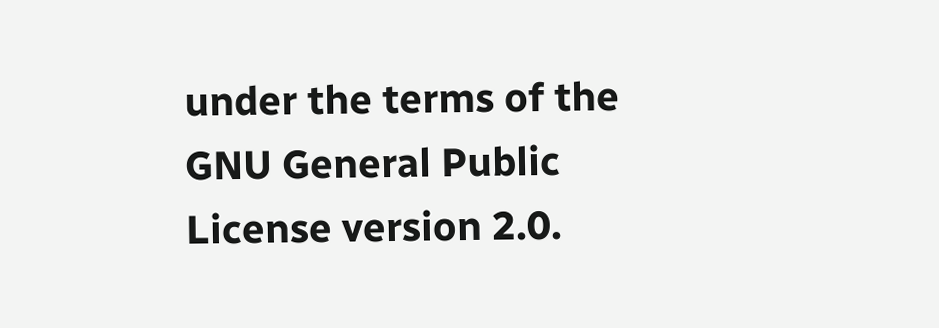under the terms of the GNU General Public License version 2.0.